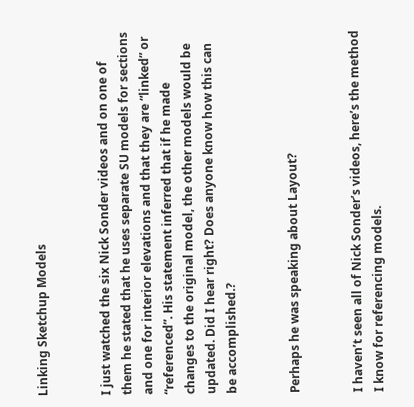Linking Sketchup Models


I just watched the six Nick Sonder videos and on one of them he stated that he uses separate SU models for sections and one for interior elevations and that they are “linked” or “referenced”. His statement inferred that if he made changes to the original model, the other models would be updated. Did I hear right? Does anyone know how this can be accomplished.?


Perhaps he was speaking about Layout?


I haven’t seen all of Nick Sonder’s videos, here’s the method I know for referencing models.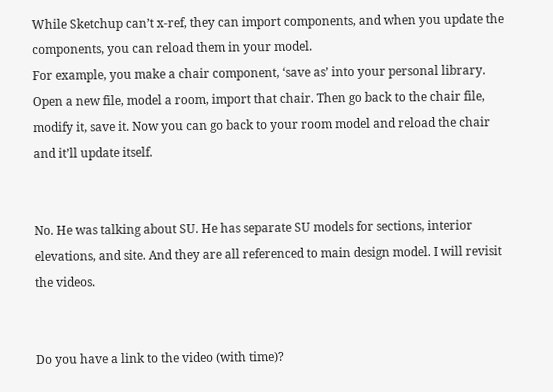While Sketchup can’t x-ref, they can import components, and when you update the components, you can reload them in your model.
For example, you make a chair component, ‘save as’ into your personal library. Open a new file, model a room, import that chair. Then go back to the chair file, modify it, save it. Now you can go back to your room model and reload the chair and it’ll update itself.


No. He was talking about SU. He has separate SU models for sections, interior elevations, and site. And they are all referenced to main design model. I will revisit the videos.


Do you have a link to the video (with time)?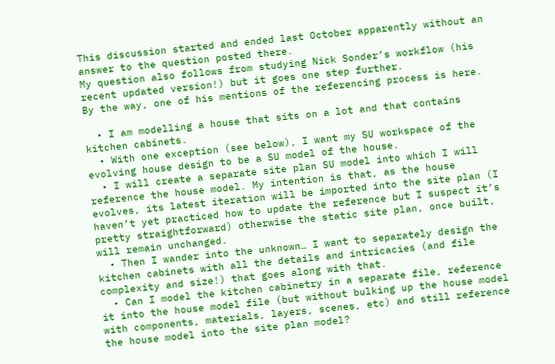This discussion started and ended last October apparently without an answer to the question posted there.
My question also follows from studying Nick Sonder’s workflow (his recent updated version!) but it goes one step further.
By the way, one of his mentions of the referencing process is here.

  • I am modelling a house that sits on a lot and that contains kitchen cabinets.
  • With one exception (see below), I want my SU workspace of the evolving house design to be a SU model of the house.
  • I will create a separate site plan SU model into which I will reference the house model. My intention is that, as the house evolves, its latest iteration will be imported into the site plan (I haven’t yet practiced how to update the reference but I suspect it’s pretty straightforward) otherwise the static site plan, once built, will remain unchanged.
  • Then I wander into the unknown… I want to separately design the kitchen cabinets with all the details and intricacies (and file complexity and size!) that goes along with that.
  • Can I model the kitchen cabinetry in a separate file, reference it into the house model file (but without bulking up the house model with components, materials, layers, scenes, etc) and still reference the house model into the site plan model?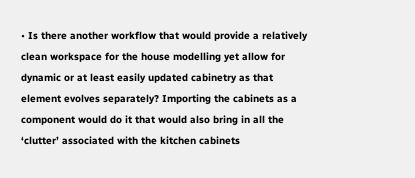• Is there another workflow that would provide a relatively clean workspace for the house modelling yet allow for dynamic or at least easily updated cabinetry as that element evolves separately? Importing the cabinets as a component would do it that would also bring in all the ‘clutter’ associated with the kitchen cabinets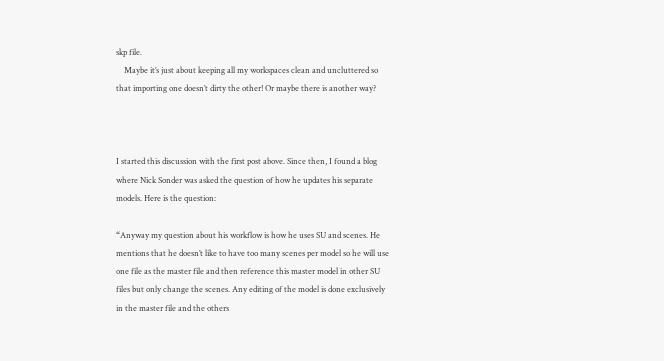skp file.
    Maybe it’s just about keeping all my workspaces clean and uncluttered so that importing one doesn’t dirty the other! Or maybe there is another way?



I started this discussion with the first post above. Since then, I found a blog where Nick Sonder was asked the question of how he updates his separate models. Here is the question:

“Anyway my question about his workflow is how he uses SU and scenes. He mentions that he doesn’t like to have too many scenes per model so he will use one file as the master file and then reference this master model in other SU files but only change the scenes. Any editing of the model is done exclusively in the master file and the others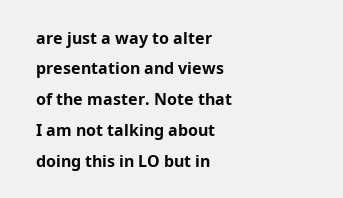are just a way to alter presentation and views of the master. Note that I am not talking about doing this in LO but in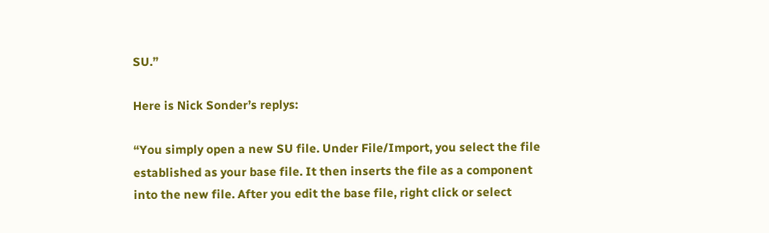SU.”

Here is Nick Sonder’s replys:

“You simply open a new SU file. Under File/Import, you select the file established as your base file. It then inserts the file as a component into the new file. After you edit the base file, right click or select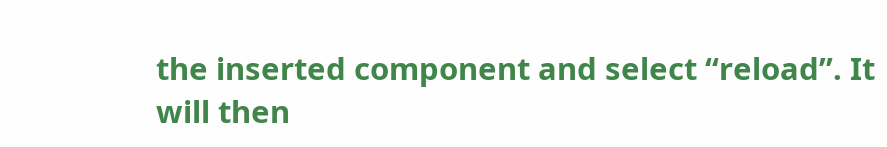the inserted component and select “reload”. It will then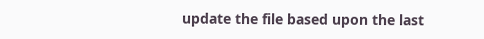update the file based upon the last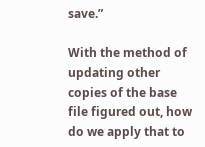save.”

With the method of updating other copies of the base file figured out, how do we apply that to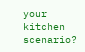your kitchen scenario?